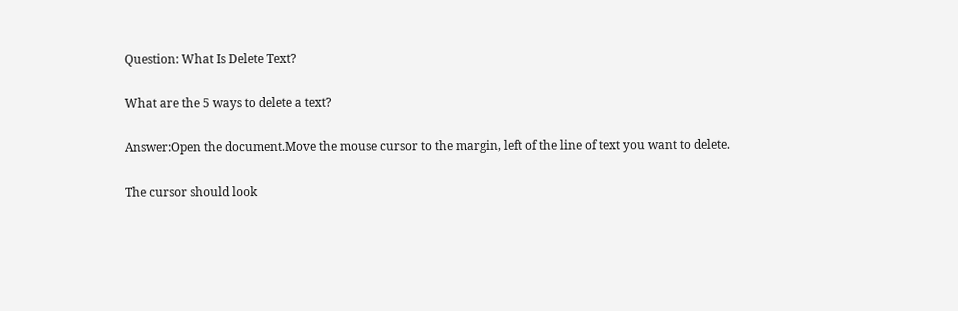Question: What Is Delete Text?

What are the 5 ways to delete a text?

Answer:Open the document.Move the mouse cursor to the margin, left of the line of text you want to delete.

The cursor should look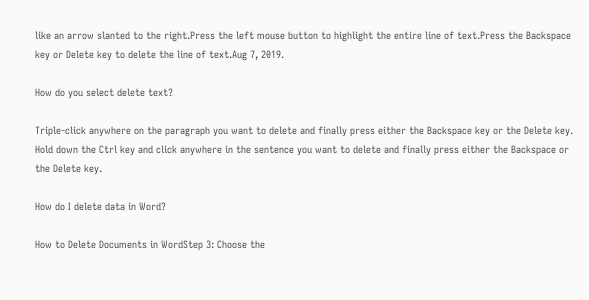like an arrow slanted to the right.Press the left mouse button to highlight the entire line of text.Press the Backspace key or Delete key to delete the line of text.Aug 7, 2019.

How do you select delete text?

Triple-click anywhere on the paragraph you want to delete and finally press either the Backspace key or the Delete key. Hold down the Ctrl key and click anywhere in the sentence you want to delete and finally press either the Backspace or the Delete key.

How do I delete data in Word?

How to Delete Documents in WordStep 3: Choose the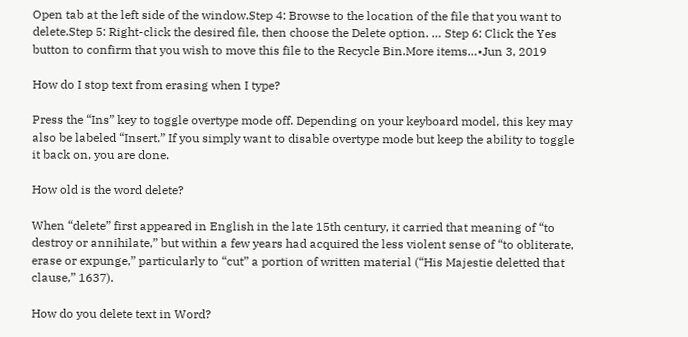Open tab at the left side of the window.Step 4: Browse to the location of the file that you want to delete.Step 5: Right-click the desired file, then choose the Delete option. … Step 6: Click the Yes button to confirm that you wish to move this file to the Recycle Bin.More items…•Jun 3, 2019

How do I stop text from erasing when I type?

Press the “Ins” key to toggle overtype mode off. Depending on your keyboard model, this key may also be labeled “Insert.” If you simply want to disable overtype mode but keep the ability to toggle it back on, you are done.

How old is the word delete?

When “delete” first appeared in English in the late 15th century, it carried that meaning of “to destroy or annihilate,” but within a few years had acquired the less violent sense of “to obliterate, erase or expunge,” particularly to “cut” a portion of written material (“His Majestie deletted that clause,” 1637).

How do you delete text in Word?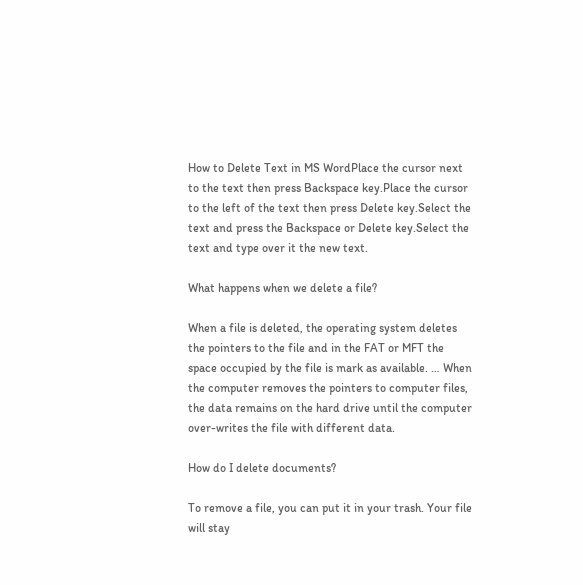How to Delete Text in MS WordPlace the cursor next to the text then press Backspace key.Place the cursor to the left of the text then press Delete key.Select the text and press the Backspace or Delete key.Select the text and type over it the new text.

What happens when we delete a file?

When a file is deleted, the operating system deletes the pointers to the file and in the FAT or MFT the space occupied by the file is mark as available. … When the computer removes the pointers to computer files, the data remains on the hard drive until the computer over-writes the file with different data.

How do I delete documents?

To remove a file, you can put it in your trash. Your file will stay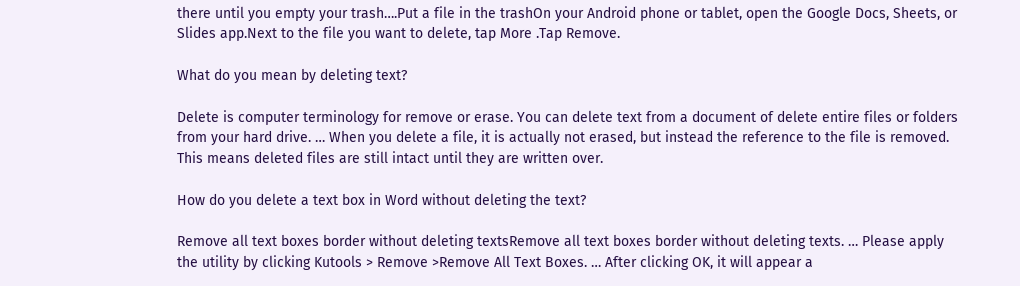there until you empty your trash….Put a file in the trashOn your Android phone or tablet, open the Google Docs, Sheets, or Slides app.Next to the file you want to delete, tap More .Tap Remove.

What do you mean by deleting text?

Delete is computer terminology for remove or erase. You can delete text from a document of delete entire files or folders from your hard drive. … When you delete a file, it is actually not erased, but instead the reference to the file is removed. This means deleted files are still intact until they are written over.

How do you delete a text box in Word without deleting the text?

Remove all text boxes border without deleting textsRemove all text boxes border without deleting texts. … Please apply the utility by clicking Kutools > Remove >Remove All Text Boxes. … After clicking OK, it will appear a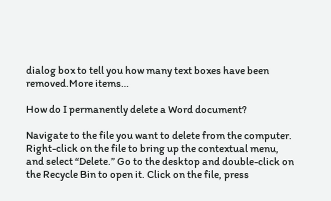dialog box to tell you how many text boxes have been removed.More items…

How do I permanently delete a Word document?

Navigate to the file you want to delete from the computer. Right-click on the file to bring up the contextual menu, and select “Delete.” Go to the desktop and double-click on the Recycle Bin to open it. Click on the file, press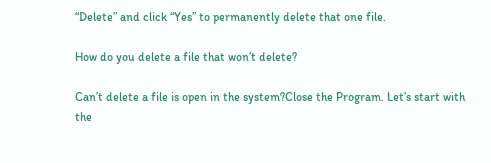“Delete” and click “Yes” to permanently delete that one file.

How do you delete a file that won’t delete?

Can’t delete a file is open in the system?Close the Program. Let’s start with the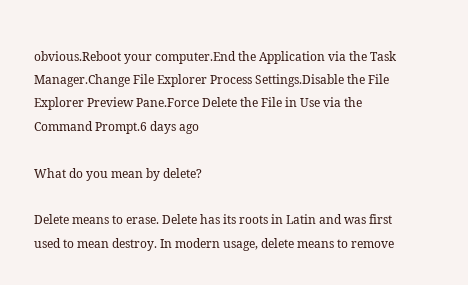obvious.Reboot your computer.End the Application via the Task Manager.Change File Explorer Process Settings.Disable the File Explorer Preview Pane.Force Delete the File in Use via the Command Prompt.6 days ago

What do you mean by delete?

Delete means to erase. Delete has its roots in Latin and was first used to mean destroy. In modern usage, delete means to remove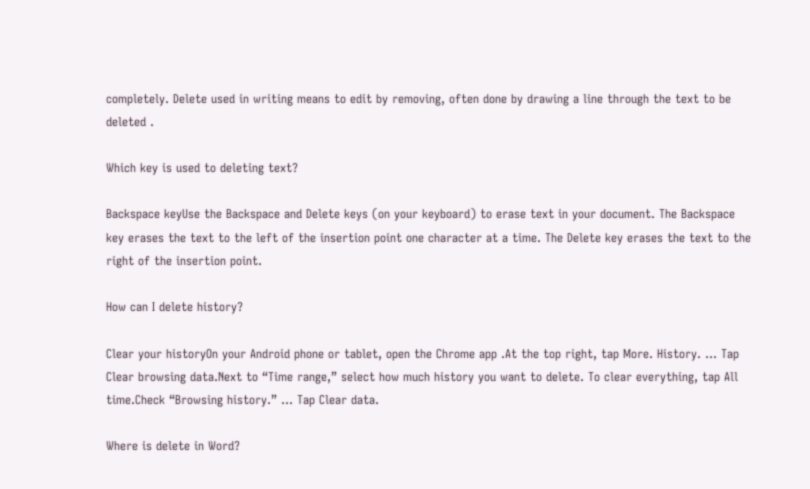completely. Delete used in writing means to edit by removing, often done by drawing a line through the text to be deleted .

Which key is used to deleting text?

Backspace keyUse the Backspace and Delete keys (on your keyboard) to erase text in your document. The Backspace key erases the text to the left of the insertion point one character at a time. The Delete key erases the text to the right of the insertion point.

How can I delete history?

Clear your historyOn your Android phone or tablet, open the Chrome app .At the top right, tap More. History. … Tap Clear browsing data.Next to “Time range,” select how much history you want to delete. To clear everything, tap All time.Check “Browsing history.” … Tap Clear data.

Where is delete in Word?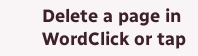Delete a page in WordClick or tap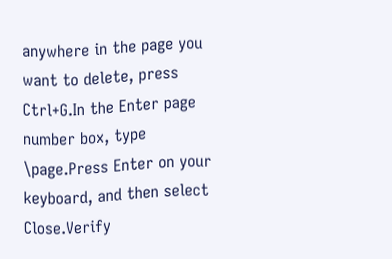anywhere in the page you want to delete, press Ctrl+G.In the Enter page number box, type \page.Press Enter on your keyboard, and then select Close.Verify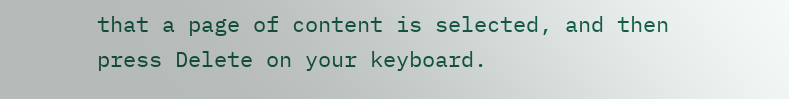that a page of content is selected, and then press Delete on your keyboard.